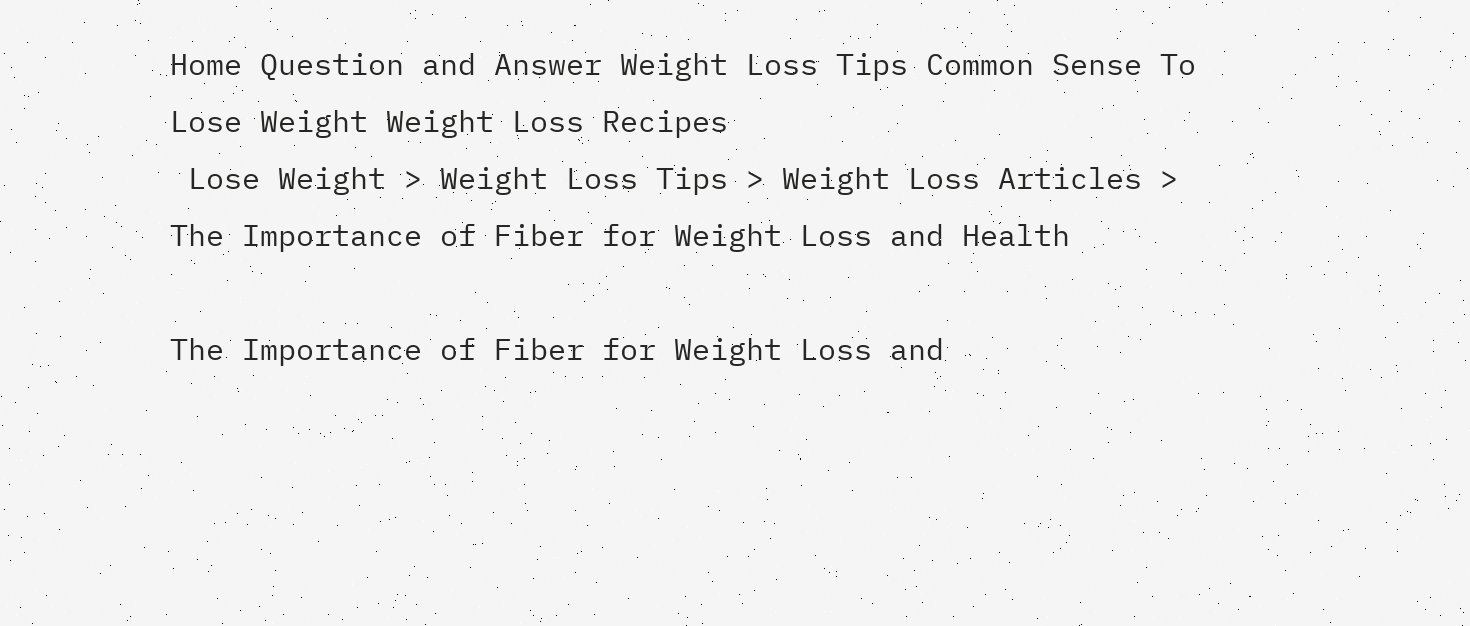Home Question and Answer Weight Loss Tips Common Sense To Lose Weight Weight Loss Recipes
 Lose Weight > Weight Loss Tips > Weight Loss Articles > The Importance of Fiber for Weight Loss and Health

The Importance of Fiber for Weight Loss and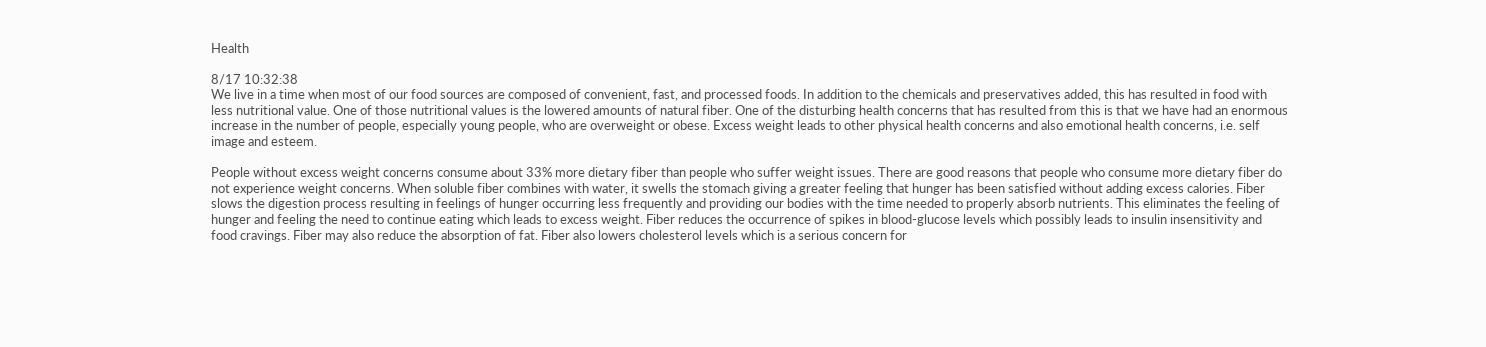Health

8/17 10:32:38
We live in a time when most of our food sources are composed of convenient, fast, and processed foods. In addition to the chemicals and preservatives added, this has resulted in food with less nutritional value. One of those nutritional values is the lowered amounts of natural fiber. One of the disturbing health concerns that has resulted from this is that we have had an enormous increase in the number of people, especially young people, who are overweight or obese. Excess weight leads to other physical health concerns and also emotional health concerns, i.e. self image and esteem.

People without excess weight concerns consume about 33% more dietary fiber than people who suffer weight issues. There are good reasons that people who consume more dietary fiber do not experience weight concerns. When soluble fiber combines with water, it swells the stomach giving a greater feeling that hunger has been satisfied without adding excess calories. Fiber slows the digestion process resulting in feelings of hunger occurring less frequently and providing our bodies with the time needed to properly absorb nutrients. This eliminates the feeling of hunger and feeling the need to continue eating which leads to excess weight. Fiber reduces the occurrence of spikes in blood-glucose levels which possibly leads to insulin insensitivity and food cravings. Fiber may also reduce the absorption of fat. Fiber also lowers cholesterol levels which is a serious concern for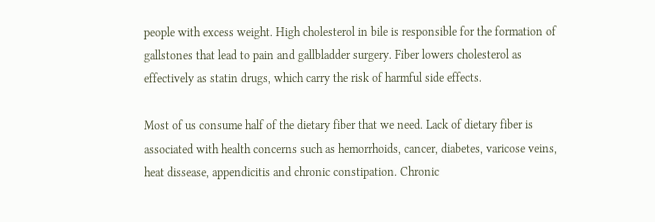people with excess weight. High cholesterol in bile is responsible for the formation of gallstones that lead to pain and gallbladder surgery. Fiber lowers cholesterol as effectively as statin drugs, which carry the risk of harmful side effects.

Most of us consume half of the dietary fiber that we need. Lack of dietary fiber is associated with health concerns such as hemorrhoids, cancer, diabetes, varicose veins, heat dissease, appendicitis and chronic constipation. Chronic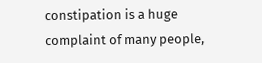constipation is a huge complaint of many people,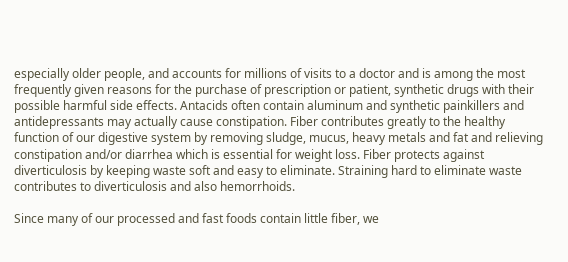especially older people, and accounts for millions of visits to a doctor and is among the most frequently given reasons for the purchase of prescription or patient, synthetic drugs with their possible harmful side effects. Antacids often contain aluminum and synthetic painkillers and antidepressants may actually cause constipation. Fiber contributes greatly to the healthy function of our digestive system by removing sludge, mucus, heavy metals and fat and relieving constipation and/or diarrhea which is essential for weight loss. Fiber protects against diverticulosis by keeping waste soft and easy to eliminate. Straining hard to eliminate waste contributes to diverticulosis and also hemorrhoids.

Since many of our processed and fast foods contain little fiber, we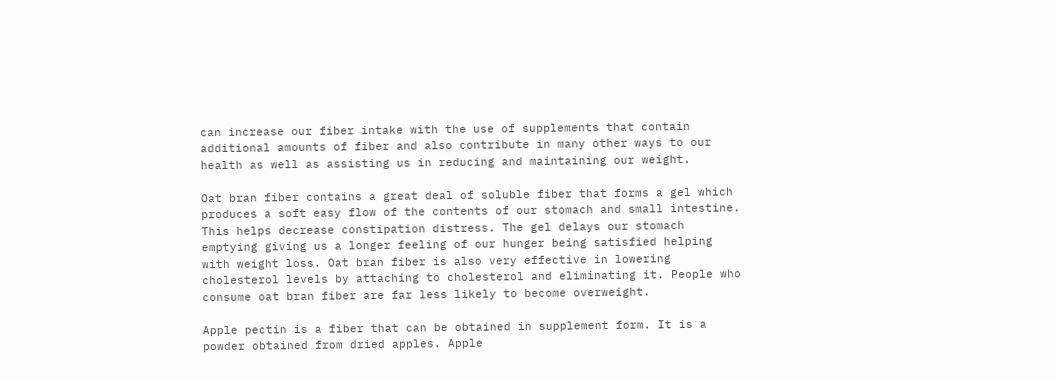can increase our fiber intake with the use of supplements that contain additional amounts of fiber and also contribute in many other ways to our health as well as assisting us in reducing and maintaining our weight.

Oat bran fiber contains a great deal of soluble fiber that forms a gel which produces a soft easy flow of the contents of our stomach and small intestine. This helps decrease constipation distress. The gel delays our stomach emptying giving us a longer feeling of our hunger being satisfied helping with weight loss. Oat bran fiber is also very effective in lowering cholesterol levels by attaching to cholesterol and eliminating it. People who consume oat bran fiber are far less likely to become overweight.

Apple pectin is a fiber that can be obtained in supplement form. It is a powder obtained from dried apples. Apple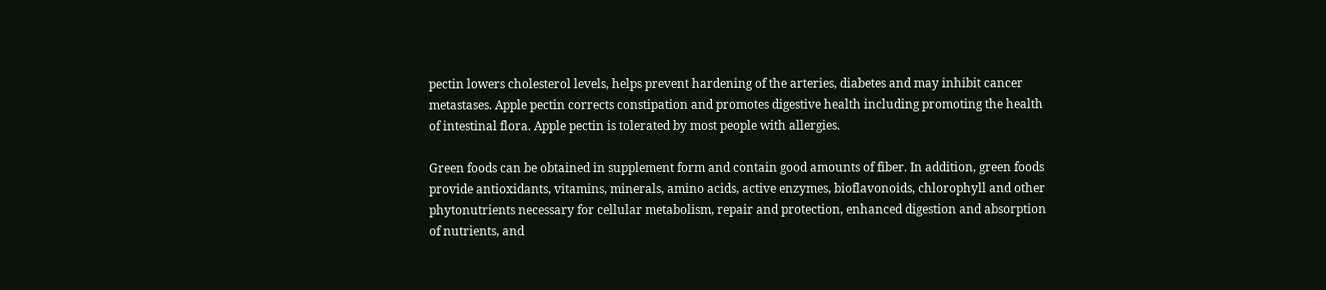pectin lowers cholesterol levels, helps prevent hardening of the arteries, diabetes and may inhibit cancer metastases. Apple pectin corrects constipation and promotes digestive health including promoting the health of intestinal flora. Apple pectin is tolerated by most people with allergies.

Green foods can be obtained in supplement form and contain good amounts of fiber. In addition, green foods provide antioxidants, vitamins, minerals, amino acids, active enzymes, bioflavonoids, chlorophyll and other phytonutrients necessary for cellular metabolism, repair and protection, enhanced digestion and absorption of nutrients, and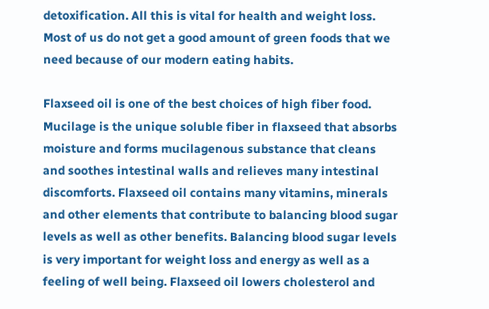detoxification. All this is vital for health and weight loss. Most of us do not get a good amount of green foods that we need because of our modern eating habits.

Flaxseed oil is one of the best choices of high fiber food. Mucilage is the unique soluble fiber in flaxseed that absorbs moisture and forms mucilagenous substance that cleans and soothes intestinal walls and relieves many intestinal discomforts. Flaxseed oil contains many vitamins, minerals and other elements that contribute to balancing blood sugar levels as well as other benefits. Balancing blood sugar levels is very important for weight loss and energy as well as a feeling of well being. Flaxseed oil lowers cholesterol and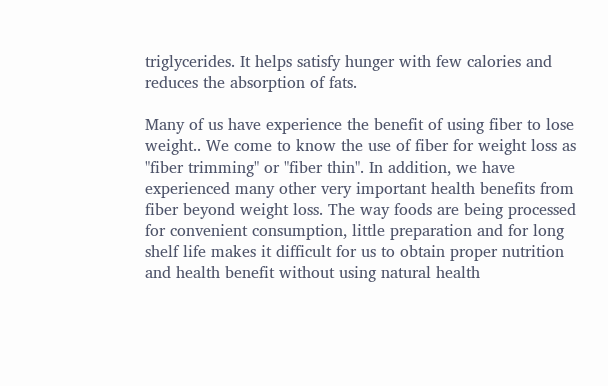triglycerides. It helps satisfy hunger with few calories and reduces the absorption of fats.

Many of us have experience the benefit of using fiber to lose weight.. We come to know the use of fiber for weight loss as "fiber trimming" or "fiber thin". In addition, we have experienced many other very important health benefits from fiber beyond weight loss. The way foods are being processed for convenient consumption, little preparation and for long shelf life makes it difficult for us to obtain proper nutrition and health benefit without using natural health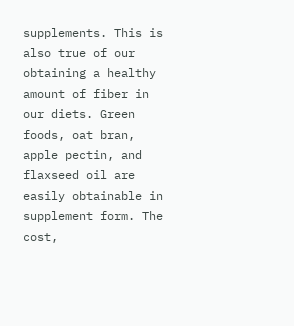supplements. This is also true of our obtaining a healthy amount of fiber in our diets. Green foods, oat bran, apple pectin, and flaxseed oil are easily obtainable in supplement form. The cost,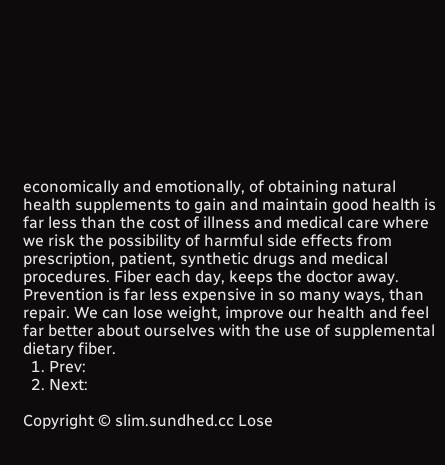economically and emotionally, of obtaining natural health supplements to gain and maintain good health is far less than the cost of illness and medical care where we risk the possibility of harmful side effects from prescription, patient, synthetic drugs and medical procedures. Fiber each day, keeps the doctor away. Prevention is far less expensive in so many ways, than repair. We can lose weight, improve our health and feel far better about ourselves with the use of supplemental dietary fiber.
  1. Prev:
  2. Next:

Copyright © slim.sundhed.cc Lose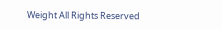Weight All Rights Reserved